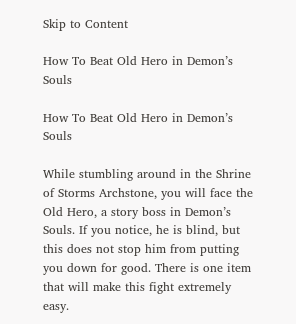Skip to Content

How To Beat Old Hero in Demon’s Souls

How To Beat Old Hero in Demon’s Souls

While stumbling around in the Shrine of Storms Archstone, you will face the Old Hero, a story boss in Demon’s Souls. If you notice, he is blind, but this does not stop him from putting you down for good. There is one item that will make this fight extremely easy.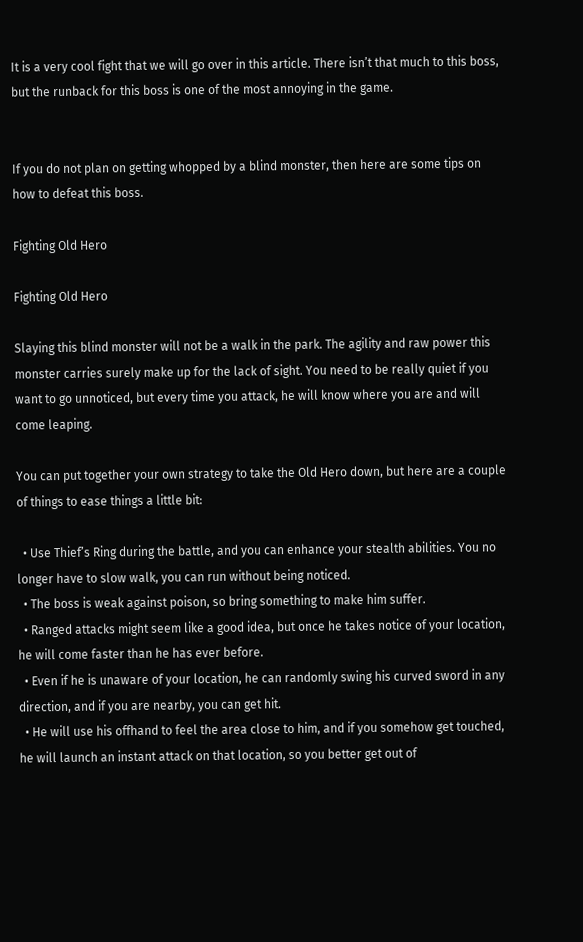It is a very cool fight that we will go over in this article. There isn’t that much to this boss, but the runback for this boss is one of the most annoying in the game.


If you do not plan on getting whopped by a blind monster, then here are some tips on how to defeat this boss.

Fighting Old Hero

Fighting Old Hero

Slaying this blind monster will not be a walk in the park. The agility and raw power this monster carries surely make up for the lack of sight. You need to be really quiet if you want to go unnoticed, but every time you attack, he will know where you are and will come leaping.

You can put together your own strategy to take the Old Hero down, but here are a couple of things to ease things a little bit:

  • Use Thief’s Ring during the battle, and you can enhance your stealth abilities. You no longer have to slow walk, you can run without being noticed.
  • The boss is weak against poison, so bring something to make him suffer.
  • Ranged attacks might seem like a good idea, but once he takes notice of your location, he will come faster than he has ever before.
  • Even if he is unaware of your location, he can randomly swing his curved sword in any direction, and if you are nearby, you can get hit.
  • He will use his offhand to feel the area close to him, and if you somehow get touched, he will launch an instant attack on that location, so you better get out of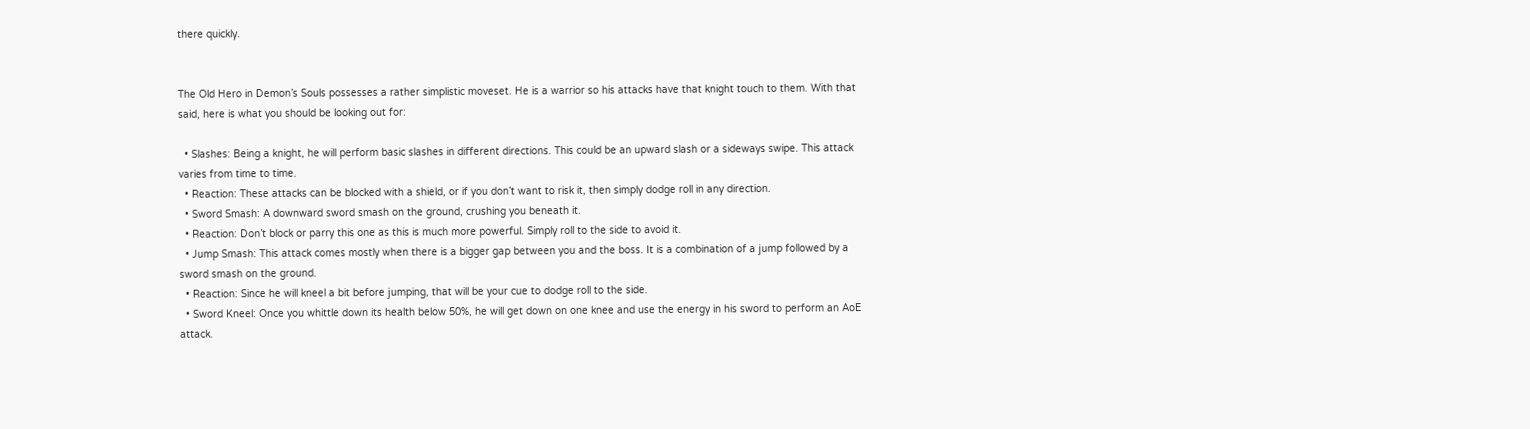there quickly.


The Old Hero in Demon’s Souls possesses a rather simplistic moveset. He is a warrior so his attacks have that knight touch to them. With that said, here is what you should be looking out for:

  • Slashes: Being a knight, he will perform basic slashes in different directions. This could be an upward slash or a sideways swipe. This attack varies from time to time.
  • Reaction: These attacks can be blocked with a shield, or if you don’t want to risk it, then simply dodge roll in any direction.
  • Sword Smash: A downward sword smash on the ground, crushing you beneath it.
  • Reaction: Don’t block or parry this one as this is much more powerful. Simply roll to the side to avoid it.
  • Jump Smash: This attack comes mostly when there is a bigger gap between you and the boss. It is a combination of a jump followed by a sword smash on the ground.
  • Reaction: Since he will kneel a bit before jumping, that will be your cue to dodge roll to the side.
  • Sword Kneel: Once you whittle down its health below 50%, he will get down on one knee and use the energy in his sword to perform an AoE attack.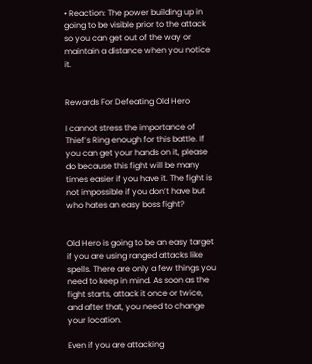• Reaction: The power building up in going to be visible prior to the attack so you can get out of the way or maintain a distance when you notice it.


Rewards For Defeating Old Hero

I cannot stress the importance of Thief’s Ring enough for this battle. If you can get your hands on it, please do because this fight will be many times easier if you have it. The fight is not impossible if you don’t have but who hates an easy boss fight?


Old Hero is going to be an easy target if you are using ranged attacks like spells. There are only a few things you need to keep in mind. As soon as the fight starts, attack it once or twice, and after that, you need to change your location.

Even if you are attacking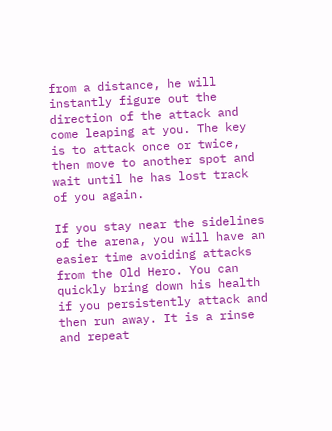from a distance, he will instantly figure out the direction of the attack and come leaping at you. The key is to attack once or twice, then move to another spot and wait until he has lost track of you again.

If you stay near the sidelines of the arena, you will have an easier time avoiding attacks from the Old Hero. You can quickly bring down his health if you persistently attack and then run away. It is a rinse and repeat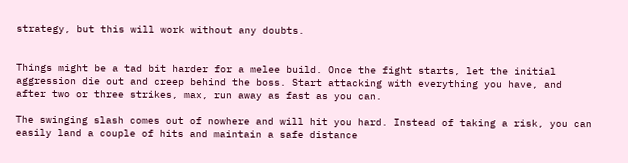strategy, but this will work without any doubts.


Things might be a tad bit harder for a melee build. Once the fight starts, let the initial aggression die out and creep behind the boss. Start attacking with everything you have, and after two or three strikes, max, run away as fast as you can.

The swinging slash comes out of nowhere and will hit you hard. Instead of taking a risk, you can easily land a couple of hits and maintain a safe distance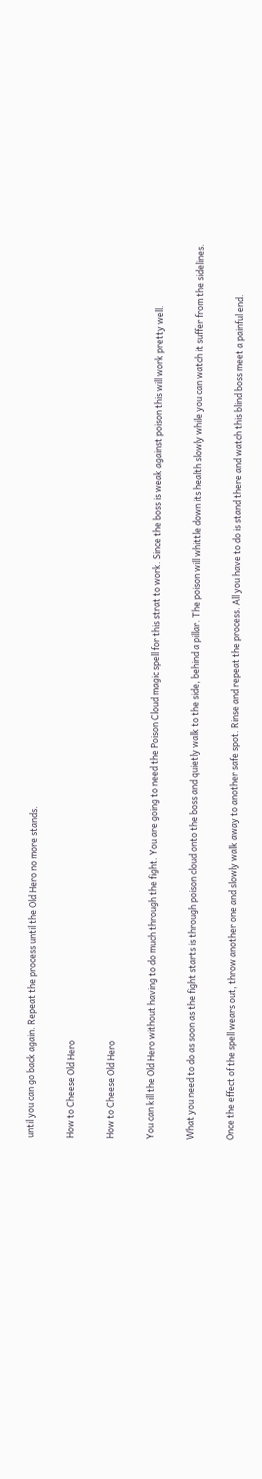until you can go back again. Repeat the process until the Old Hero no more stands.

How to Cheese Old Hero

How to Cheese Old Hero

You can kill the Old Hero without having to do much through the fight. You are going to need the Poison Cloud magic spell for this strat to work. Since the boss is weak against poison this will work pretty well.

What you need to do as soon as the fight starts is through poison cloud onto the boss and quietly walk to the side, behind a pillar. The poison will whittle down its health slowly while you can watch it suffer from the sidelines.

Once the effect of the spell wears out, throw another one and slowly walk away to another safe spot. Rinse and repeat the process. All you have to do is stand there and watch this blind boss meet a painful end.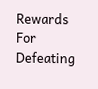Rewards For Defeating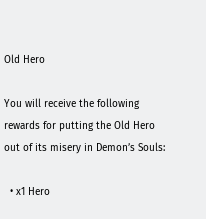Old Hero

You will receive the following rewards for putting the Old Hero out of its misery in Demon’s Souls:

  • x1 Hero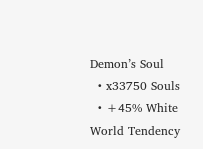Demon’s Soul
  • x33750 Souls
  • +45% White World Tendency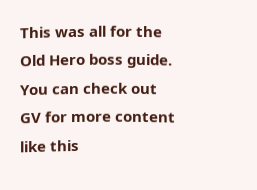This was all for the Old Hero boss guide. You can check out GV for more content like this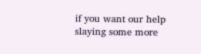if you want our help slaying some more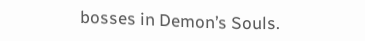bosses in Demon’s Souls.